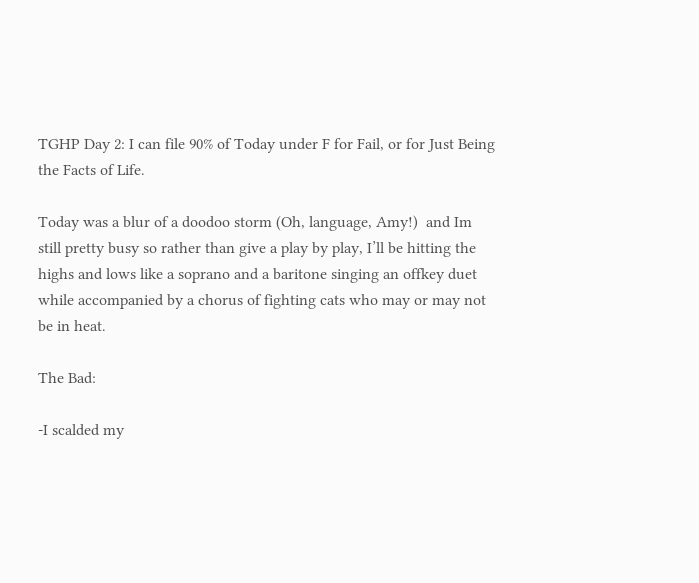TGHP Day 2: I can file 90% of Today under F for Fail, or for Just Being the Facts of Life.

Today was a blur of a doodoo storm (Oh, language, Amy!)  and Im still pretty busy so rather than give a play by play, I’ll be hitting the highs and lows like a soprano and a baritone singing an offkey duet while accompanied by a chorus of fighting cats who may or may not be in heat.

The Bad:

-I scalded my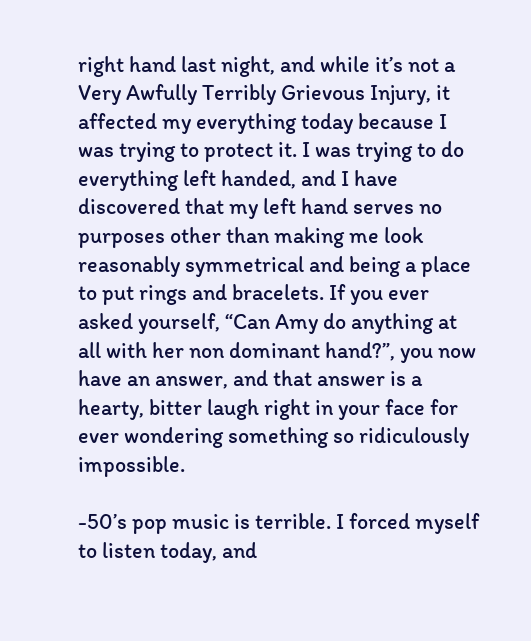right hand last night, and while it’s not a Very Awfully Terribly Grievous Injury, it affected my everything today because I was trying to protect it. I was trying to do everything left handed, and I have discovered that my left hand serves no purposes other than making me look reasonably symmetrical and being a place to put rings and bracelets. If you ever asked yourself, “Can Amy do anything at all with her non dominant hand?”, you now have an answer, and that answer is a hearty, bitter laugh right in your face for ever wondering something so ridiculously impossible.

-50’s pop music is terrible. I forced myself to listen today, and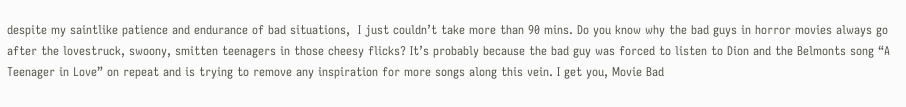despite my saintlike patience and endurance of bad situations,  I just couldn’t take more than 90 mins. Do you know why the bad guys in horror movies always go after the lovestruck, swoony, smitten teenagers in those cheesy flicks? It’s probably because the bad guy was forced to listen to Dion and the Belmonts song “A Teenager in Love” on repeat and is trying to remove any inspiration for more songs along this vein. I get you, Movie Bad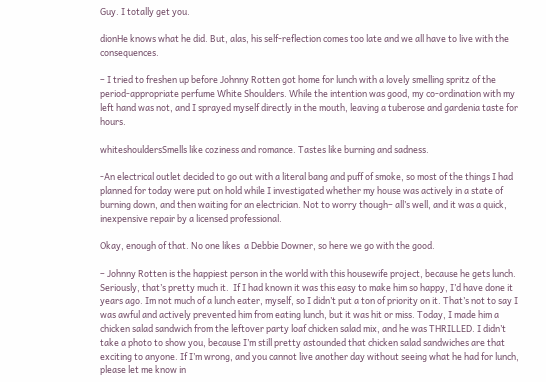Guy. I totally get you.

dionHe knows what he did. But, alas, his self-reflection comes too late and we all have to live with the consequences.

– I tried to freshen up before Johnny Rotten got home for lunch with a lovely smelling spritz of the period-appropriate perfume White Shoulders. While the intention was good, my co-ordination with my left hand was not, and I sprayed myself directly in the mouth, leaving a tuberose and gardenia taste for hours.

whiteshouldersSmells like coziness and romance. Tastes like burning and sadness.

-An electrical outlet decided to go out with a literal bang and puff of smoke, so most of the things I had planned for today were put on hold while I investigated whether my house was actively in a state of burning down, and then waiting for an electrician. Not to worry though– all’s well, and it was a quick, inexpensive repair by a licensed professional.

Okay, enough of that. No one likes  a Debbie Downer, so here we go with the good.

– Johnny Rotten is the happiest person in the world with this housewife project, because he gets lunch. Seriously, that’s pretty much it.  If I had known it was this easy to make him so happy, I’d have done it years ago. Im not much of a lunch eater, myself, so I didn’t put a ton of priority on it. That’s not to say I was awful and actively prevented him from eating lunch, but it was hit or miss. Today, I made him a chicken salad sandwich from the leftover party loaf chicken salad mix, and he was THRILLED. I didn’t take a photo to show you, because I’m still pretty astounded that chicken salad sandwiches are that exciting to anyone. If I’m wrong, and you cannot live another day without seeing what he had for lunch, please let me know in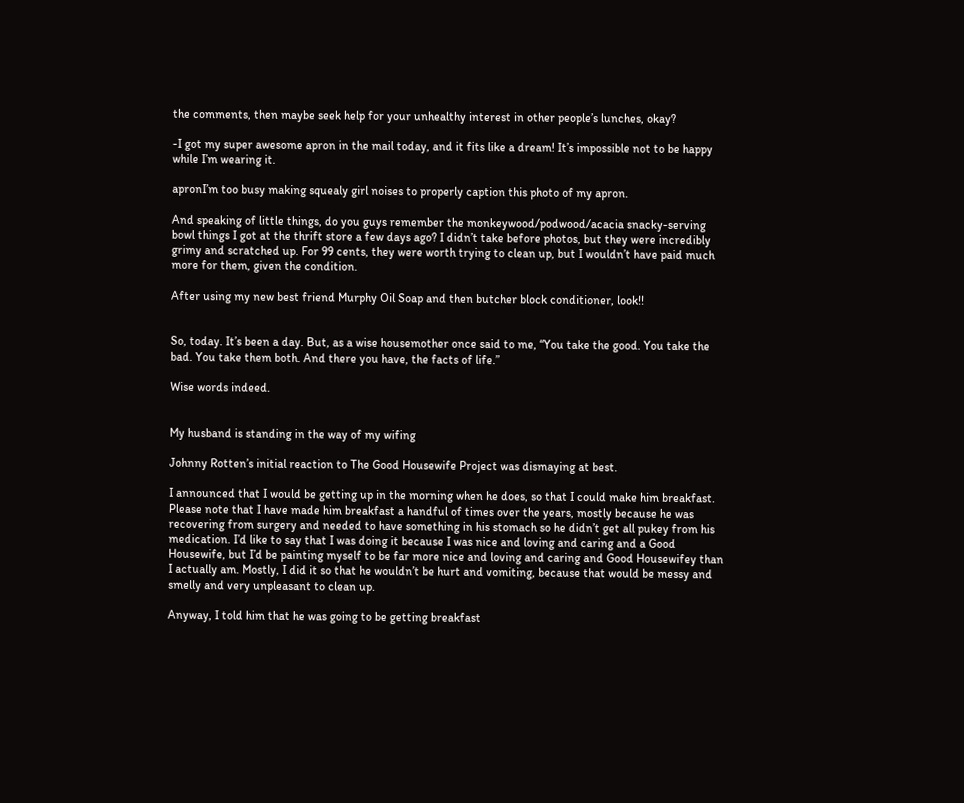the comments, then maybe seek help for your unhealthy interest in other people’s lunches, okay?

-I got my super awesome apron in the mail today, and it fits like a dream! It’s impossible not to be happy while I’m wearing it.

apronI’m too busy making squealy girl noises to properly caption this photo of my apron.

And speaking of little things, do you guys remember the monkeywood/podwood/acacia snacky-serving bowl things I got at the thrift store a few days ago? I didn’t take before photos, but they were incredibly grimy and scratched up. For 99 cents, they were worth trying to clean up, but I wouldn’t have paid much more for them, given the condition.

After using my new best friend Murphy Oil Soap and then butcher block conditioner, look!!


So, today. It’s been a day. But, as a wise housemother once said to me, “You take the good. You take the bad. You take them both. And there you have, the facts of life.”

Wise words indeed.


My husband is standing in the way of my wifing

Johnny Rotten’s initial reaction to The Good Housewife Project was dismaying at best.

I announced that I would be getting up in the morning when he does, so that I could make him breakfast. Please note that I have made him breakfast a handful of times over the years, mostly because he was recovering from surgery and needed to have something in his stomach so he didn’t get all pukey from his medication. I’d like to say that I was doing it because I was nice and loving and caring and a Good Housewife, but I’d be painting myself to be far more nice and loving and caring and Good Housewifey than I actually am. Mostly, I did it so that he wouldn’t be hurt and vomiting, because that would be messy and smelly and very unpleasant to clean up.

Anyway, I told him that he was going to be getting breakfast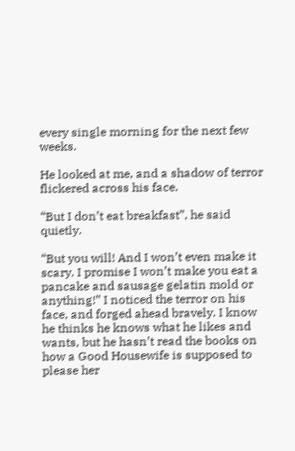every single morning for the next few weeks.

He looked at me, and a shadow of terror flickered across his face.

“But I don’t eat breakfast”, he said quietly.

“But you will! And I won’t even make it scary. I promise I won’t make you eat a pancake and sausage gelatin mold or anything!” I noticed the terror on his face, and forged ahead bravely. I know he thinks he knows what he likes and wants, but he hasn’t read the books on how a Good Housewife is supposed to please her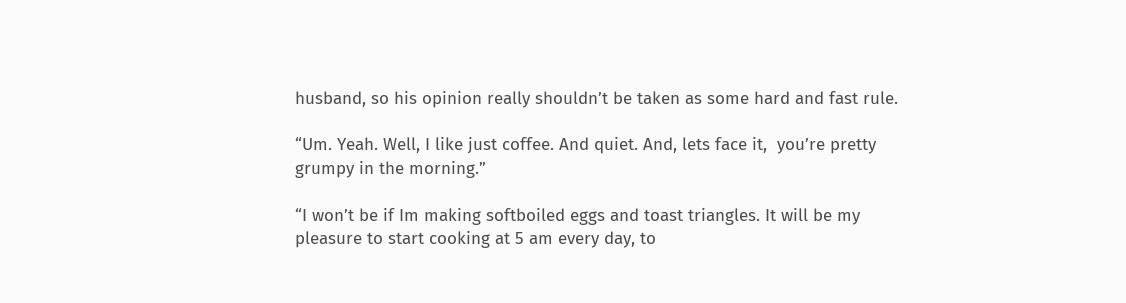husband, so his opinion really shouldn’t be taken as some hard and fast rule.

“Um. Yeah. Well, I like just coffee. And quiet. And, lets face it,  you’re pretty grumpy in the morning.”

“I won’t be if Im making softboiled eggs and toast triangles. It will be my pleasure to start cooking at 5 am every day, to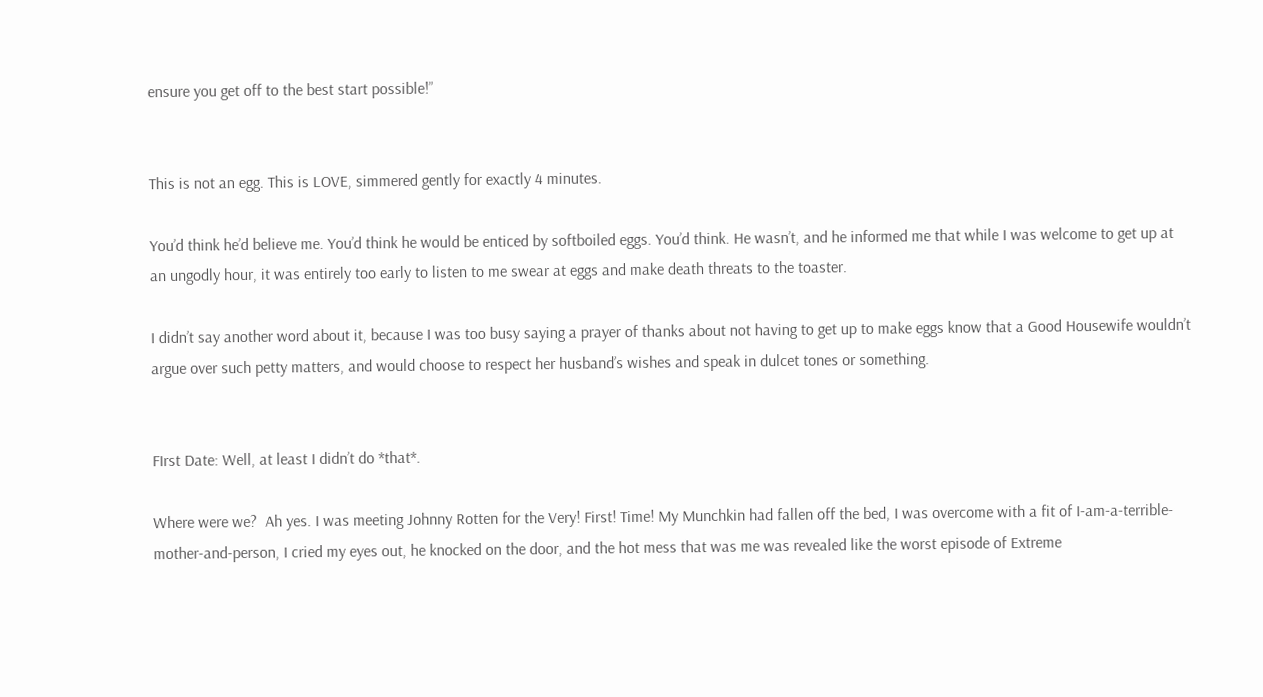ensure you get off to the best start possible!”


This is not an egg. This is LOVE, simmered gently for exactly 4 minutes.

You’d think he’d believe me. You’d think he would be enticed by softboiled eggs. You’d think. He wasn’t, and he informed me that while I was welcome to get up at an ungodly hour, it was entirely too early to listen to me swear at eggs and make death threats to the toaster.

I didn’t say another word about it, because I was too busy saying a prayer of thanks about not having to get up to make eggs know that a Good Housewife wouldn’t argue over such petty matters, and would choose to respect her husband’s wishes and speak in dulcet tones or something.


FIrst Date: Well, at least I didn’t do *that*.

Where were we?  Ah yes. I was meeting Johnny Rotten for the Very! First! Time! My Munchkin had fallen off the bed, I was overcome with a fit of I-am-a-terrible-mother-and-person, I cried my eyes out, he knocked on the door, and the hot mess that was me was revealed like the worst episode of Extreme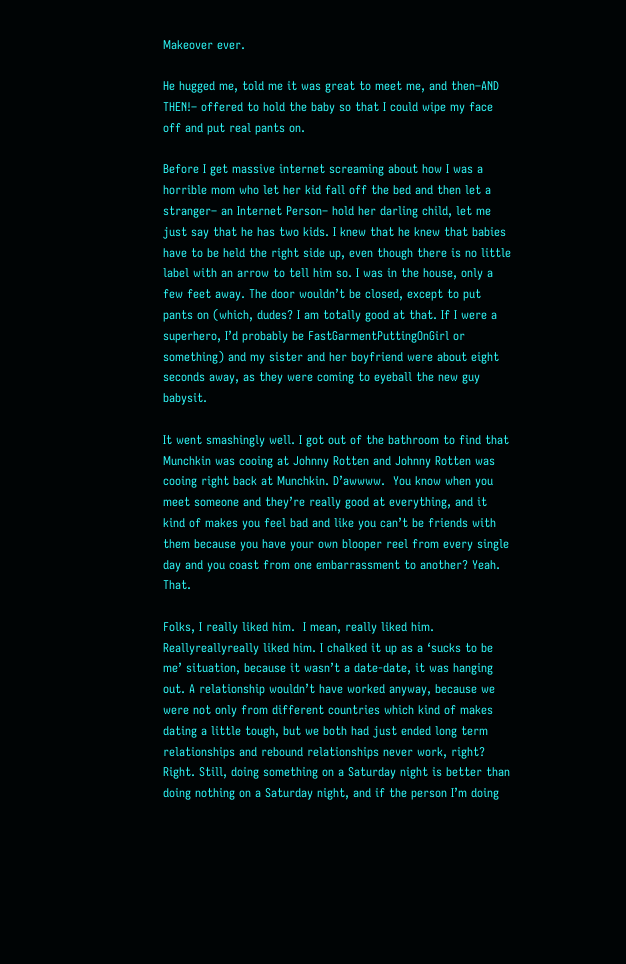Makeover ever.

He hugged me, told me it was great to meet me, and then–AND THEN!– offered to hold the baby so that I could wipe my face off and put real pants on.

Before I get massive internet screaming about how I was a horrible mom who let her kid fall off the bed and then let a stranger– an Internet Person– hold her darling child, let me just say that he has two kids. I knew that he knew that babies have to be held the right side up, even though there is no little label with an arrow to tell him so. I was in the house, only a few feet away. The door wouldn’t be closed, except to put pants on (which, dudes? I am totally good at that. If I were a superhero, I’d probably be FastGarmentPuttingOnGirl or something) and my sister and her boyfriend were about eight seconds away, as they were coming to eyeball the new guy babysit.

It went smashingly well. I got out of the bathroom to find that Munchkin was cooing at Johnny Rotten and Johnny Rotten was cooing right back at Munchkin. D’awwww.  You know when you meet someone and they’re really good at everything, and it kind of makes you feel bad and like you can’t be friends with them because you have your own blooper reel from every single day and you coast from one embarrassment to another? Yeah. That.

Folks, I really liked him.  I mean, really liked him. Reallyreallyreally liked him. I chalked it up as a ‘sucks to be me’ situation, because it wasn’t a date-date, it was hanging out. A relationship wouldn’t have worked anyway, because we were not only from different countries which kind of makes dating a little tough, but we both had just ended long term relationships and rebound relationships never work, right? Right. Still, doing something on a Saturday night is better than doing nothing on a Saturday night, and if the person I’m doing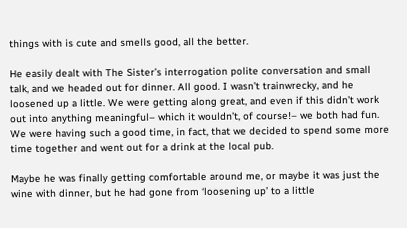things with is cute and smells good, all the better.

He easily dealt with The Sister’s interrogation polite conversation and small talk, and we headed out for dinner. All good. I wasn’t trainwrecky, and he loosened up a little. We were getting along great, and even if this didn’t work out into anything meaningful– which it wouldn’t, of course!– we both had fun. We were having such a good time, in fact, that we decided to spend some more time together and went out for a drink at the local pub.

Maybe he was finally getting comfortable around me, or maybe it was just the wine with dinner, but he had gone from ‘loosening up’ to a little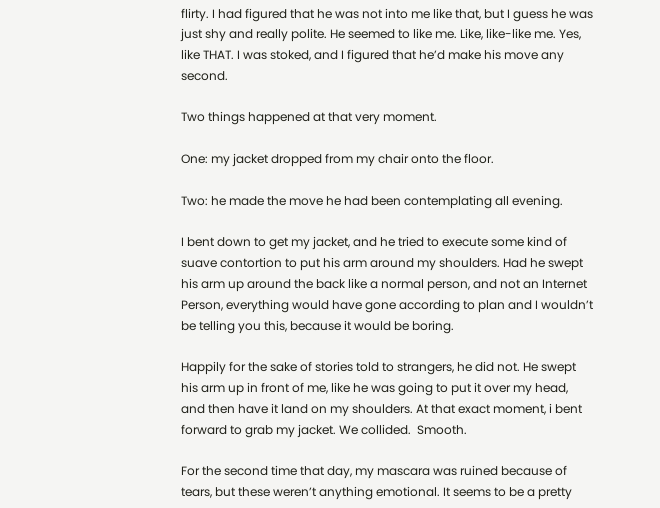flirty. I had figured that he was not into me like that, but I guess he was just shy and really polite. He seemed to like me. Like, like-like me. Yes, like THAT. I was stoked, and I figured that he’d make his move any second.

Two things happened at that very moment.

One: my jacket dropped from my chair onto the floor.

Two: he made the move he had been contemplating all evening.

I bent down to get my jacket, and he tried to execute some kind of suave contortion to put his arm around my shoulders. Had he swept his arm up around the back like a normal person, and not an Internet Person, everything would have gone according to plan and I wouldn’t be telling you this, because it would be boring.

Happily for the sake of stories told to strangers, he did not. He swept his arm up in front of me, like he was going to put it over my head, and then have it land on my shoulders. At that exact moment, i bent forward to grab my jacket. We collided.  Smooth.

For the second time that day, my mascara was ruined because of tears, but these weren’t anything emotional. It seems to be a pretty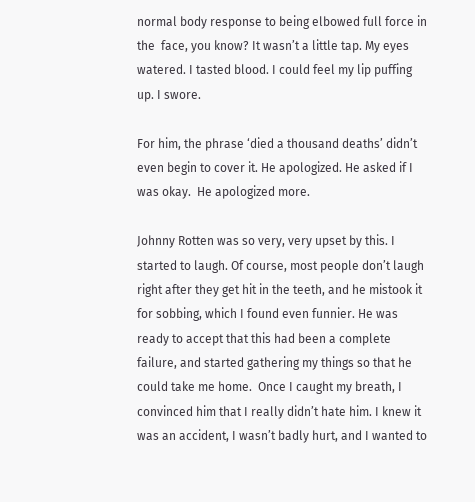normal body response to being elbowed full force in the  face, you know? It wasn’t a little tap. My eyes watered. I tasted blood. I could feel my lip puffing up. I swore.

For him, the phrase ‘died a thousand deaths’ didn’t even begin to cover it. He apologized. He asked if I was okay.  He apologized more.

Johnny Rotten was so very, very upset by this. I started to laugh. Of course, most people don’t laugh right after they get hit in the teeth, and he mistook it for sobbing, which I found even funnier. He was ready to accept that this had been a complete failure, and started gathering my things so that he could take me home.  Once I caught my breath, I convinced him that I really didn’t hate him. I knew it was an accident, I wasn’t badly hurt, and I wanted to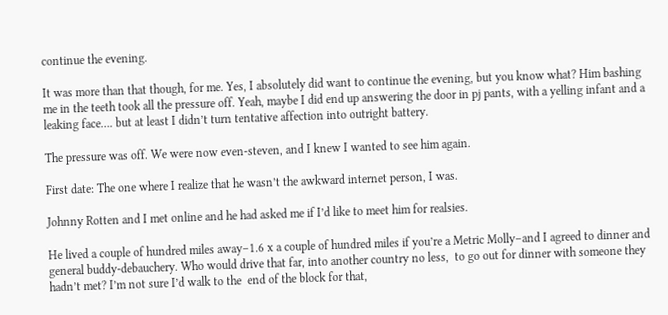continue the evening.

It was more than that though, for me. Yes, I absolutely did want to continue the evening, but you know what? Him bashing me in the teeth took all the pressure off. Yeah, maybe I did end up answering the door in pj pants, with a yelling infant and a leaking face…. but at least I didn’t turn tentative affection into outright battery.

The pressure was off. We were now even-steven, and I knew I wanted to see him again.

First date: The one where I realize that he wasn’t the awkward internet person, I was.

Johnny Rotten and I met online and he had asked me if I’d like to meet him for realsies.

He lived a couple of hundred miles away–1.6 x a couple of hundred miles if you’re a Metric Molly–and I agreed to dinner and general buddy-debauchery. Who would drive that far, into another country no less,  to go out for dinner with someone they hadn’t met? I’m not sure I’d walk to the  end of the block for that,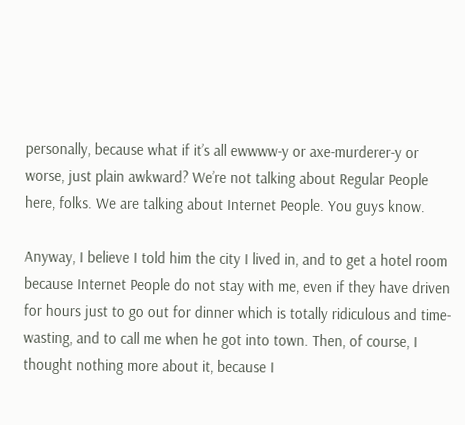personally, because what if it’s all ewwww-y or axe-murderer-y or worse, just plain awkward? We’re not talking about Regular People here, folks. We are talking about Internet People. You guys know.

Anyway, I believe I told him the city I lived in, and to get a hotel room because Internet People do not stay with me, even if they have driven for hours just to go out for dinner which is totally ridiculous and time-wasting, and to call me when he got into town. Then, of course, I thought nothing more about it, because I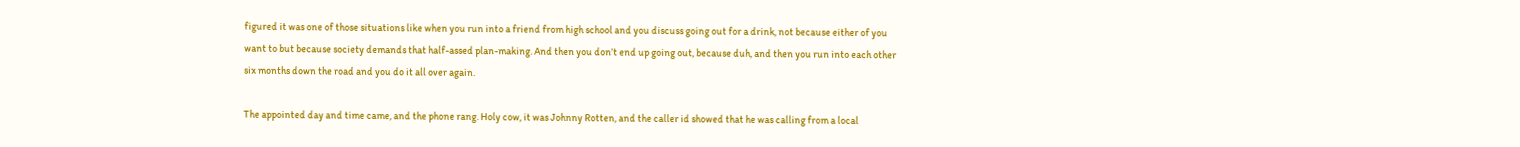figured it was one of those situations like when you run into a friend from high school and you discuss going out for a drink, not because either of you want to but because society demands that half-assed plan-making. And then you don’t end up going out, because duh, and then you run into each other six months down the road and you do it all over again.

The appointed day and time came, and the phone rang. Holy cow, it was Johnny Rotten, and the caller id showed that he was calling from a local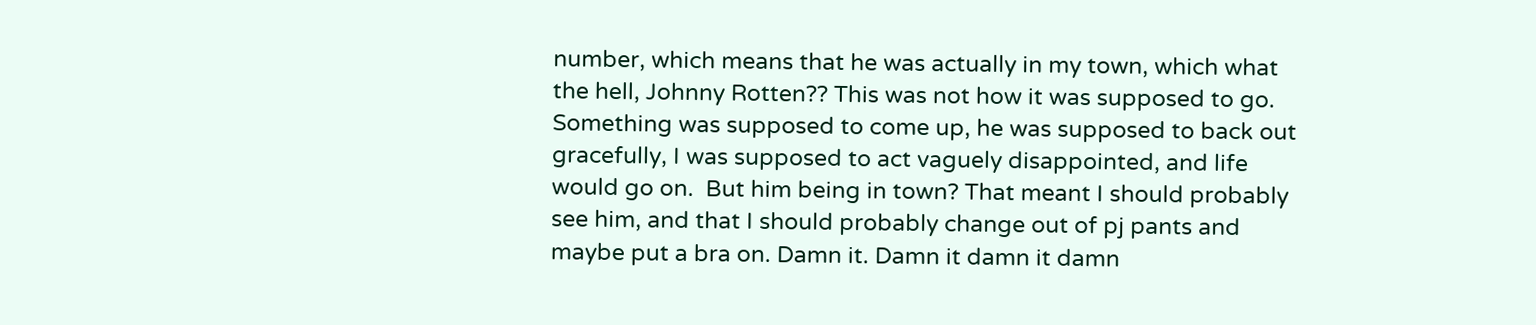number, which means that he was actually in my town, which what the hell, Johnny Rotten?? This was not how it was supposed to go. Something was supposed to come up, he was supposed to back out gracefully, I was supposed to act vaguely disappointed, and life would go on.  But him being in town? That meant I should probably see him, and that I should probably change out of pj pants and maybe put a bra on. Damn it. Damn it damn it damn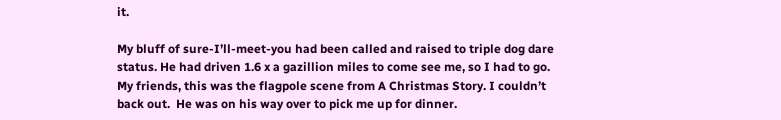it.

My bluff of sure-I’ll-meet-you had been called and raised to triple dog dare status. He had driven 1.6 x a gazillion miles to come see me, so I had to go. My friends, this was the flagpole scene from A Christmas Story. I couldn’t back out.  He was on his way over to pick me up for dinner.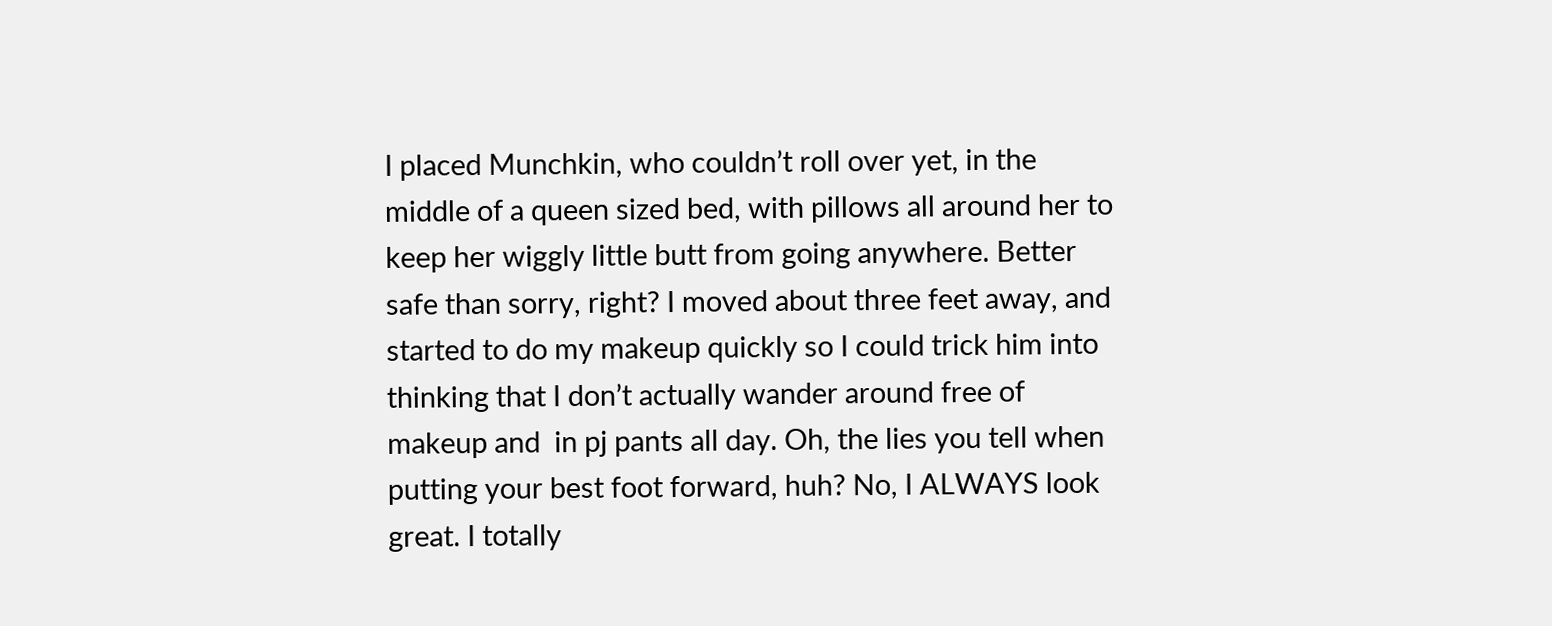I placed Munchkin, who couldn’t roll over yet, in the middle of a queen sized bed, with pillows all around her to keep her wiggly little butt from going anywhere. Better safe than sorry, right? I moved about three feet away, and started to do my makeup quickly so I could trick him into thinking that I don’t actually wander around free of makeup and  in pj pants all day. Oh, the lies you tell when putting your best foot forward, huh? No, I ALWAYS look great. I totally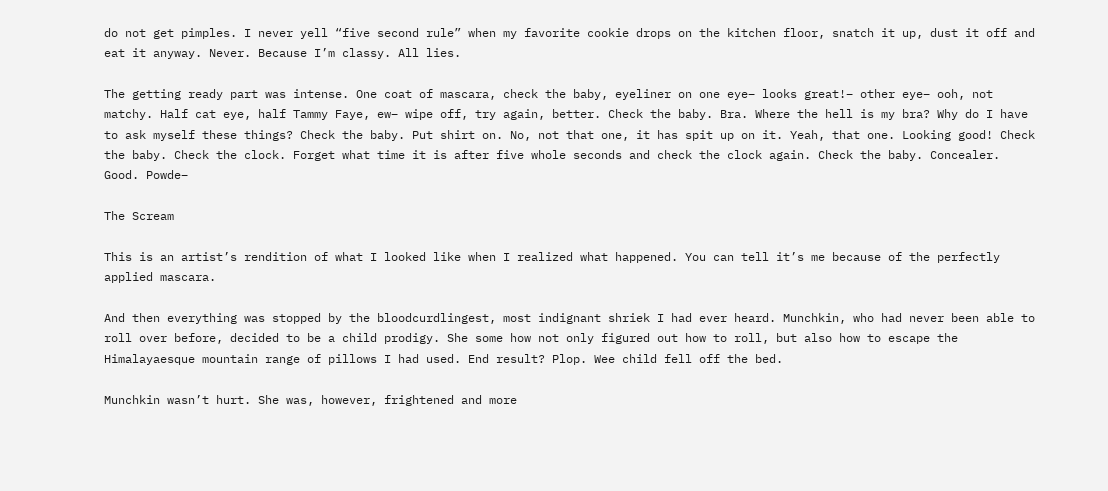do not get pimples. I never yell “five second rule” when my favorite cookie drops on the kitchen floor, snatch it up, dust it off and eat it anyway. Never. Because I’m classy. All lies.

The getting ready part was intense. One coat of mascara, check the baby, eyeliner on one eye– looks great!– other eye– ooh, not matchy. Half cat eye, half Tammy Faye, ew– wipe off, try again, better. Check the baby. Bra. Where the hell is my bra? Why do I have to ask myself these things? Check the baby. Put shirt on. No, not that one, it has spit up on it. Yeah, that one. Looking good! Check the baby. Check the clock. Forget what time it is after five whole seconds and check the clock again. Check the baby. Concealer. Good. Powde–

The Scream

This is an artist’s rendition of what I looked like when I realized what happened. You can tell it’s me because of the perfectly applied mascara.

And then everything was stopped by the bloodcurdlingest, most indignant shriek I had ever heard. Munchkin, who had never been able to roll over before, decided to be a child prodigy. She some how not only figured out how to roll, but also how to escape the Himalayaesque mountain range of pillows I had used. End result? Plop. Wee child fell off the bed.

Munchkin wasn’t hurt. She was, however, frightened and more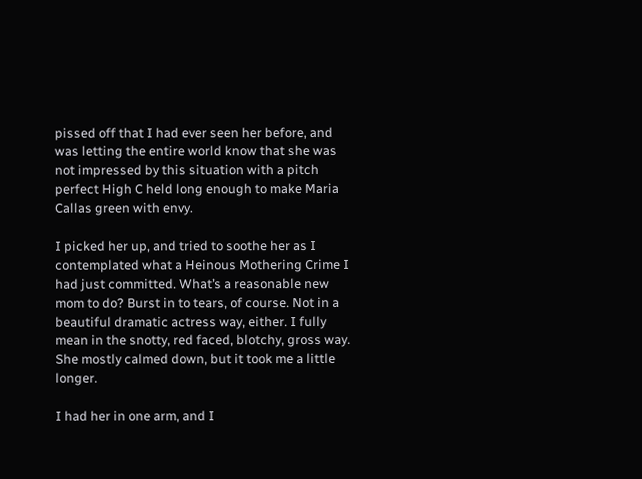pissed off that I had ever seen her before, and was letting the entire world know that she was not impressed by this situation with a pitch perfect High C held long enough to make Maria Callas green with envy.

I picked her up, and tried to soothe her as I contemplated what a Heinous Mothering Crime I had just committed. What’s a reasonable new mom to do? Burst in to tears, of course. Not in a beautiful dramatic actress way, either. I fully mean in the snotty, red faced, blotchy, gross way.  She mostly calmed down, but it took me a little longer.

I had her in one arm, and I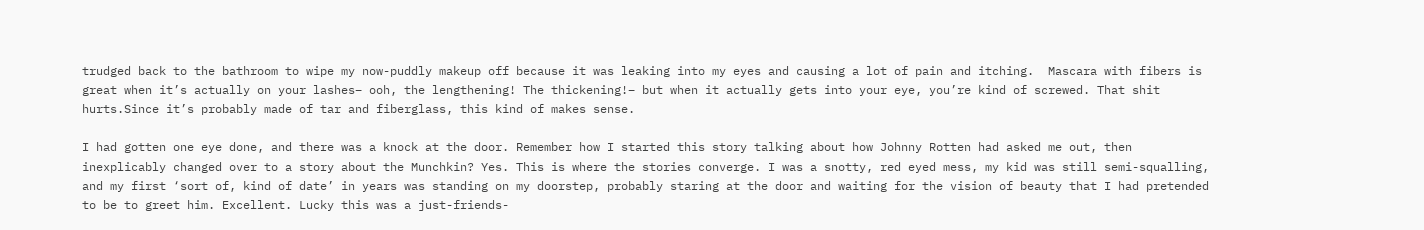trudged back to the bathroom to wipe my now-puddly makeup off because it was leaking into my eyes and causing a lot of pain and itching.  Mascara with fibers is great when it’s actually on your lashes– ooh, the lengthening! The thickening!– but when it actually gets into your eye, you’re kind of screwed. That shit hurts.Since it’s probably made of tar and fiberglass, this kind of makes sense.

I had gotten one eye done, and there was a knock at the door. Remember how I started this story talking about how Johnny Rotten had asked me out, then inexplicably changed over to a story about the Munchkin? Yes. This is where the stories converge. I was a snotty, red eyed mess, my kid was still semi-squalling, and my first ‘sort of, kind of date’ in years was standing on my doorstep, probably staring at the door and waiting for the vision of beauty that I had pretended to be to greet him. Excellent. Lucky this was a just-friends-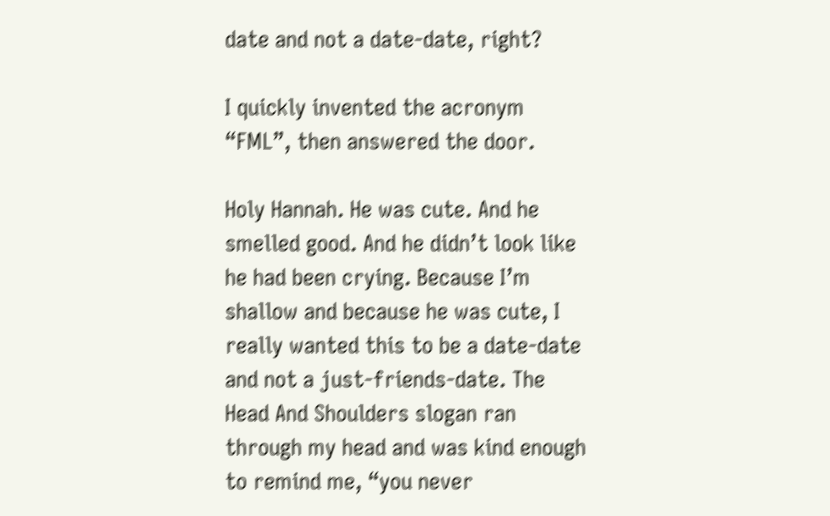date and not a date-date, right?

I quickly invented the acronym “FML”, then answered the door.

Holy Hannah. He was cute. And he smelled good. And he didn’t look like he had been crying. Because I’m shallow and because he was cute, I really wanted this to be a date-date and not a just-friends-date. The Head And Shoulders slogan ran through my head and was kind enough to remind me, “you never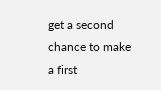get a second chance to make a first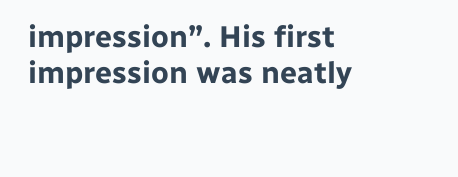impression”. His first impression was neatly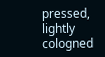pressed, lightly cologned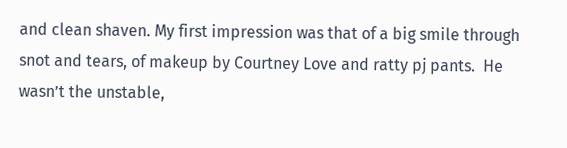and clean shaven. My first impression was that of a big smile through snot and tears, of makeup by Courtney Love and ratty pj pants.  He wasn’t the unstable,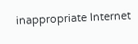inappropriate Internet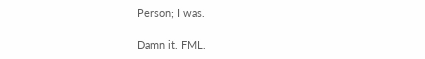Person; I was.

Damn it. FML.